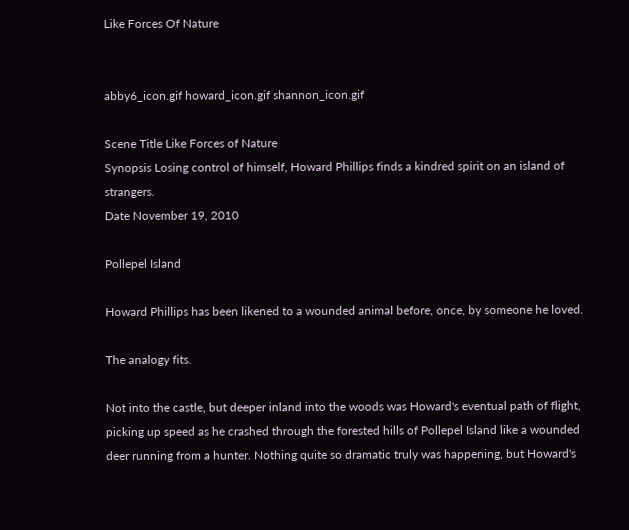Like Forces Of Nature


abby6_icon.gif howard_icon.gif shannon_icon.gif

Scene Title Like Forces of Nature
Synopsis Losing control of himself, Howard Phillips finds a kindred spirit on an island of strangers.
Date November 19, 2010

Pollepel Island

Howard Phillips has been likened to a wounded animal before, once, by someone he loved.

The analogy fits.

Not into the castle, but deeper inland into the woods was Howard's eventual path of flight, picking up speed as he crashed through the forested hills of Pollepel Island like a wounded deer running from a hunter. Nothing quite so dramatic truly was happening, but Howard's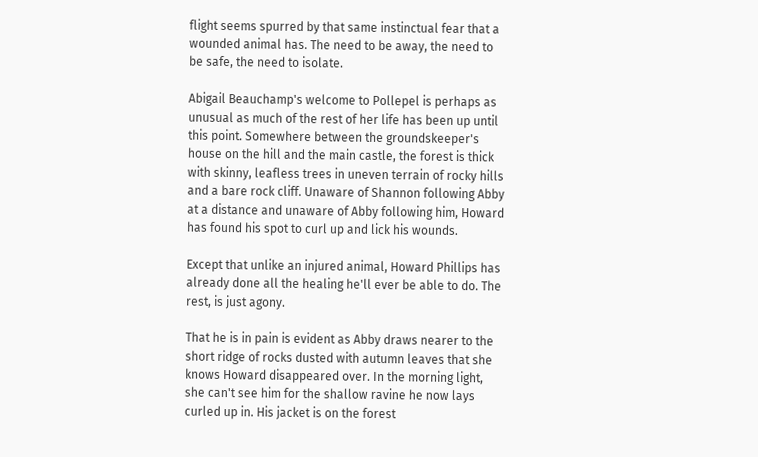flight seems spurred by that same instinctual fear that a wounded animal has. The need to be away, the need to be safe, the need to isolate.

Abigail Beauchamp's welcome to Pollepel is perhaps as unusual as much of the rest of her life has been up until this point. Somewhere between the groundskeeper's house on the hill and the main castle, the forest is thick with skinny, leafless trees in uneven terrain of rocky hills and a bare rock cliff. Unaware of Shannon following Abby at a distance and unaware of Abby following him, Howard has found his spot to curl up and lick his wounds.

Except that unlike an injured animal, Howard Phillips has already done all the healing he'll ever be able to do. The rest, is just agony.

That he is in pain is evident as Abby draws nearer to the short ridge of rocks dusted with autumn leaves that she knows Howard disappeared over. In the morning light, she can't see him for the shallow ravine he now lays curled up in. His jacket is on the forest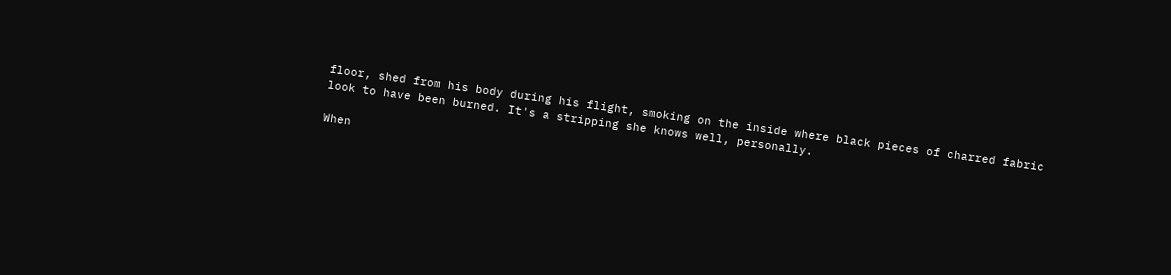floor, shed from his body during his flight, smoking on the inside where black pieces of charred fabric look to have been burned. It's a stripping she knows well, personally.

When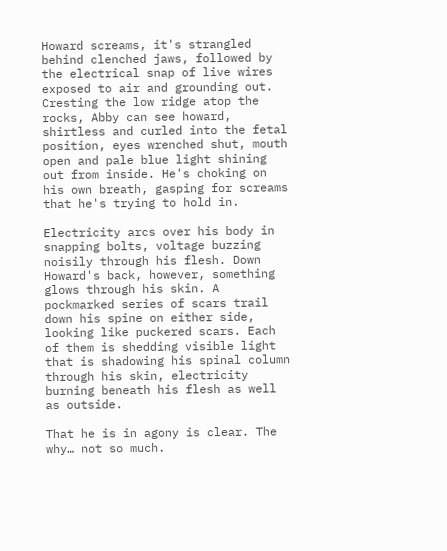Howard screams, it's strangled behind clenched jaws, followed by the electrical snap of live wires exposed to air and grounding out. Cresting the low ridge atop the rocks, Abby can see howard, shirtless and curled into the fetal position, eyes wrenched shut, mouth open and pale blue light shining out from inside. He's choking on his own breath, gasping for screams that he's trying to hold in.

Electricity arcs over his body in snapping bolts, voltage buzzing noisily through his flesh. Down Howard's back, however, something glows through his skin. A pockmarked series of scars trail down his spine on either side, looking like puckered scars. Each of them is shedding visible light that is shadowing his spinal column through his skin, electricity burning beneath his flesh as well as outside.

That he is in agony is clear. The why… not so much.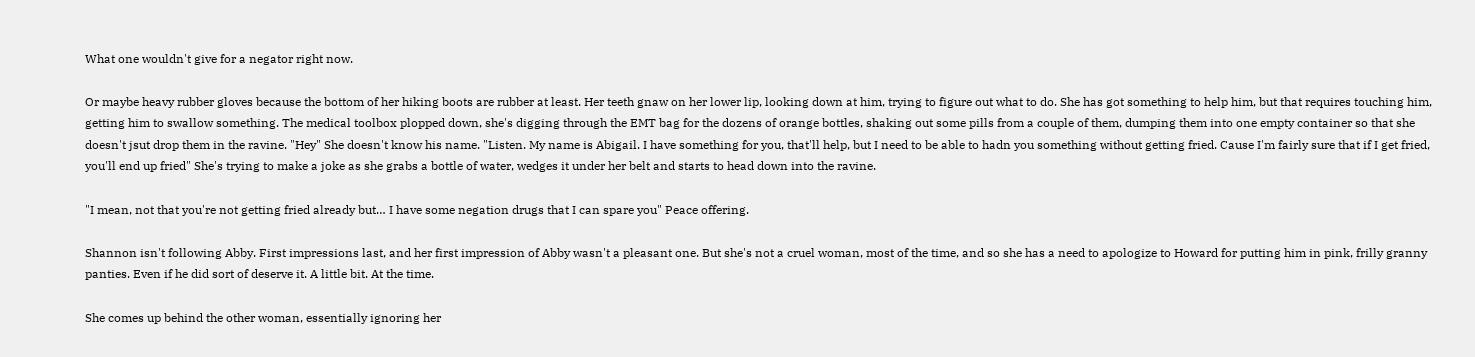What one wouldn't give for a negator right now.

Or maybe heavy rubber gloves because the bottom of her hiking boots are rubber at least. Her teeth gnaw on her lower lip, looking down at him, trying to figure out what to do. She has got something to help him, but that requires touching him, getting him to swallow something. The medical toolbox plopped down, she's digging through the EMT bag for the dozens of orange bottles, shaking out some pills from a couple of them, dumping them into one empty container so that she doesn't jsut drop them in the ravine. "Hey" She doesn't know his name. "Listen. My name is Abigail. I have something for you, that'll help, but I need to be able to hadn you something without getting fried. Cause I'm fairly sure that if I get fried, you'll end up fried" She's trying to make a joke as she grabs a bottle of water, wedges it under her belt and starts to head down into the ravine.

"I mean, not that you're not getting fried already but… I have some negation drugs that I can spare you" Peace offering.

Shannon isn't following Abby. First impressions last, and her first impression of Abby wasn't a pleasant one. But she's not a cruel woman, most of the time, and so she has a need to apologize to Howard for putting him in pink, frilly granny panties. Even if he did sort of deserve it. A little bit. At the time.

She comes up behind the other woman, essentially ignoring her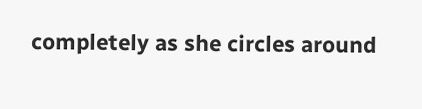completely as she circles around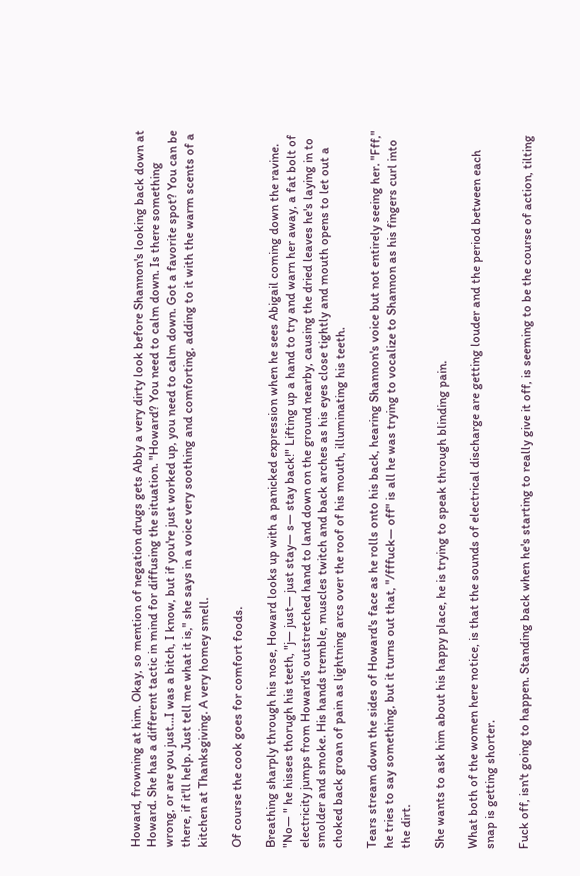Howard, frowning at him. Okay, so mention of negation drugs gets Abby a very dirty look before Shannon's looking back down at Howard. She has a different tactic in mind for diffusing the situation. "Howard? You need to calm down. Is there something wrong, or are you just…I was a bitch, I know, but if you're just worked up, you need to calm down. Got a favorite spot? You can be there, if it'll help. Just tell me what it is," she says in a voice very soothing and comforting, adding to it with the warm scents of a kitchen at Thanksgiving. A very homey smell.

Of course the cook goes for comfort foods.

Breathing sharply through his nose, Howard looks up with a panicked expression when he sees Abigail coming down the ravine. "No— " he hisses thorugh his teeth, "j— just— just stay— s— stay back!" Lifting up a hand to try and warn her away, a fat bolt of electricity jumps from Howard's outstretched hand to land down on the ground nearby, causing the dried leaves he's laying in to smolder and smoke. His hands tremble, muscles twitch and back arches as his eyes close tightly and mouth opens to let out a choked back groan of pain as lightning arcs over the roof of his mouth, illuminating his teeth.

Tears stream down the sides of Howard's face as he rolls onto his back, hearing Shannon's voice but not entirely seeing her. "Fff," he tries to say something, but it turns out that, "/fffuck— off" is all he was trying to vocalize to Shannon as his fingers curl into the dirt.

She wants to ask him about his happy place, he is trying to speak through blinding pain.

What both of the women here notice, is that the sounds of electrical discharge are getting louder and the period between each snap is getting shorter.

Fuck off, isn't going to happen. Standing back when he's starting to really give it off, is seeming to be the course of action, tilting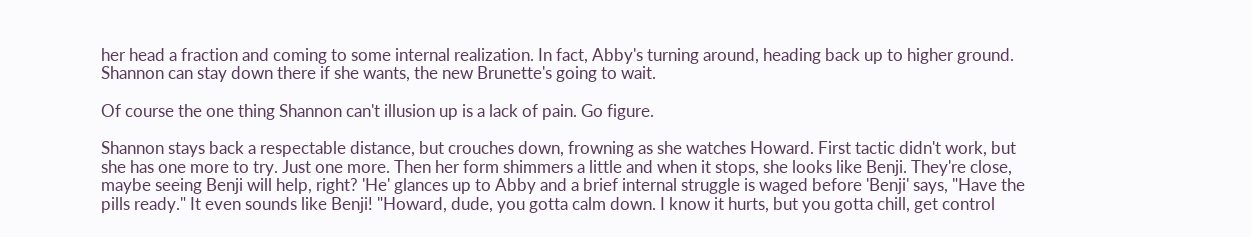her head a fraction and coming to some internal realization. In fact, Abby's turning around, heading back up to higher ground. Shannon can stay down there if she wants, the new Brunette's going to wait.

Of course the one thing Shannon can't illusion up is a lack of pain. Go figure.

Shannon stays back a respectable distance, but crouches down, frowning as she watches Howard. First tactic didn't work, but she has one more to try. Just one more. Then her form shimmers a little and when it stops, she looks like Benji. They're close, maybe seeing Benji will help, right? 'He' glances up to Abby and a brief internal struggle is waged before 'Benji' says, "Have the pills ready." It even sounds like Benji! "Howard, dude, you gotta calm down. I know it hurts, but you gotta chill, get control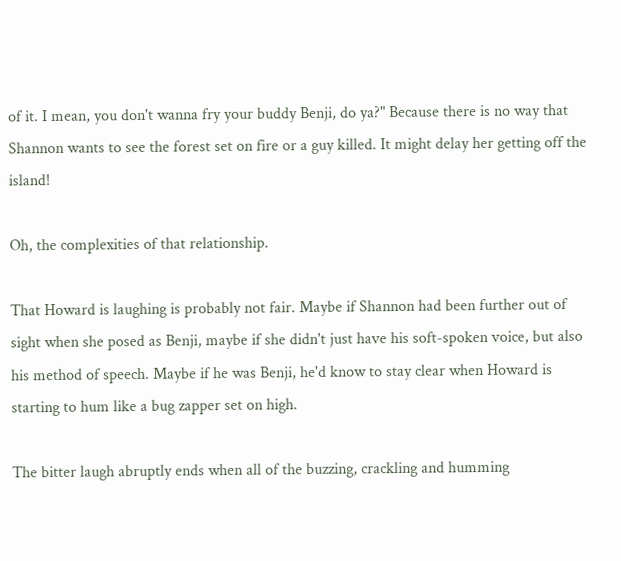of it. I mean, you don't wanna fry your buddy Benji, do ya?" Because there is no way that Shannon wants to see the forest set on fire or a guy killed. It might delay her getting off the island!

Oh, the complexities of that relationship.

That Howard is laughing is probably not fair. Maybe if Shannon had been further out of sight when she posed as Benji, maybe if she didn't just have his soft-spoken voice, but also his method of speech. Maybe if he was Benji, he'd know to stay clear when Howard is starting to hum like a bug zapper set on high.

The bitter laugh abruptly ends when all of the buzzing, crackling and humming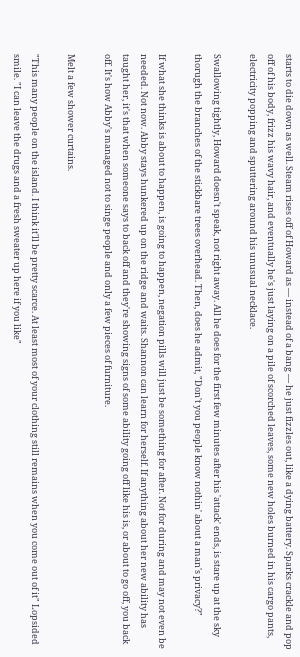starts to die down as well. Steam rises off of Howard as — instead of a bang — he just fizzles out, like a dying battery. Sparks crackle and pop off of his body, frizz his wavy hair, and eventually he's just laying on a pile of scorched leaves, some new holes burned in his cargo pants, electricity popping and sputtering around his unusual necklace.

Swallowing tightly, Howard doesn't speak, not right away. All he does for the first few minutes after his 'attack' ends, is stare up at the sky thorugh the branches of the stickbare trees overhead. Then, does he admit, "Don't you people know nothin' about a man's privacy?"

If what she thinks is about to happen, is going to happen, negation pills will just be something for after. Not for during and may not even be needed. Not now. Abby stays hunkered up on the ridge and waits. Shannon can learn for herself. If anything about her new ability has taught her, it's that when someone says to back off and they're showing signs of some ability going off like his is, or about to go off, you back off. It's how Abby's managed not to singe people and only a few pieces of furniture.

Melt a few shower curtains.

"This many people on the island. I think it'll be pretty scarce. At least most of your clothing still remains when you come out of it" Lopsided smile. "I can leave the drugs and a fresh sweater up here if you like"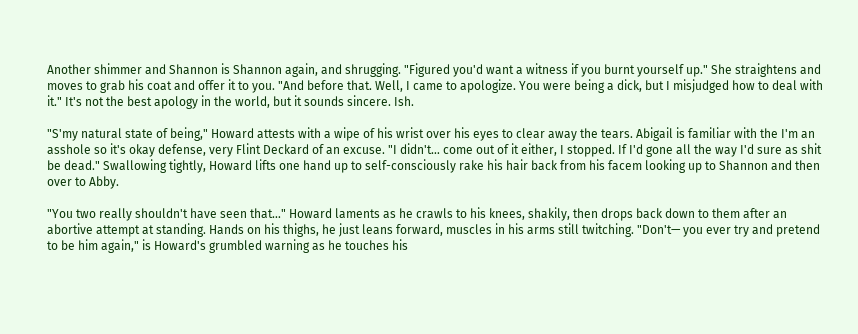Another shimmer and Shannon is Shannon again, and shrugging. "Figured you'd want a witness if you burnt yourself up." She straightens and moves to grab his coat and offer it to you. "And before that. Well, I came to apologize. You were being a dick, but I misjudged how to deal with it." It's not the best apology in the world, but it sounds sincere. Ish.

"S'my natural state of being," Howard attests with a wipe of his wrist over his eyes to clear away the tears. Abigail is familiar with the I'm an asshole so it's okay defense, very Flint Deckard of an excuse. "I didn't… come out of it either, I stopped. If I'd gone all the way I'd sure as shit be dead." Swallowing tightly, Howard lifts one hand up to self-consciously rake his hair back from his facem looking up to Shannon and then over to Abby.

"You two really shouldn't have seen that…" Howard laments as he crawls to his knees, shakily, then drops back down to them after an abortive attempt at standing. Hands on his thighs, he just leans forward, muscles in his arms still twitching. "Don't— you ever try and pretend to be him again," is Howard's grumbled warning as he touches his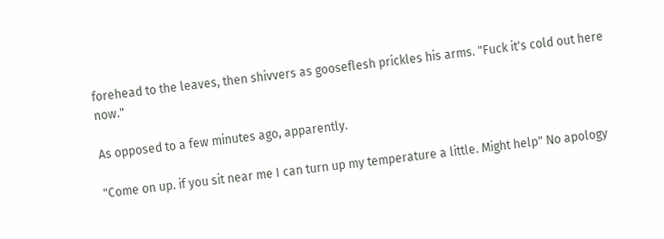forehead to the leaves, then shivvers as gooseflesh prickles his arms. "Fuck it's cold out here now."

As opposed to a few minutes ago, apparently.

"Come on up. if you sit near me I can turn up my temperature a little. Might help" No apology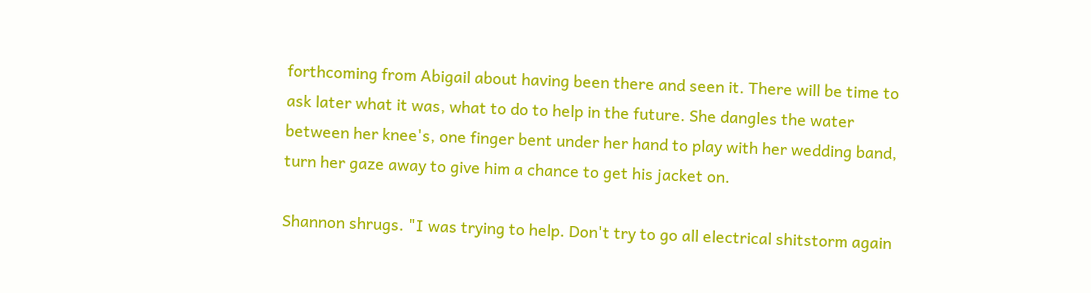forthcoming from Abigail about having been there and seen it. There will be time to ask later what it was, what to do to help in the future. She dangles the water between her knee's, one finger bent under her hand to play with her wedding band, turn her gaze away to give him a chance to get his jacket on.

Shannon shrugs. "I was trying to help. Don't try to go all electrical shitstorm again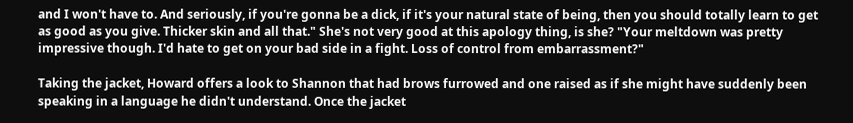and I won't have to. And seriously, if you're gonna be a dick, if it's your natural state of being, then you should totally learn to get as good as you give. Thicker skin and all that." She's not very good at this apology thing, is she? "Your meltdown was pretty impressive though. I'd hate to get on your bad side in a fight. Loss of control from embarrassment?"

Taking the jacket, Howard offers a look to Shannon that had brows furrowed and one raised as if she might have suddenly been speaking in a language he didn't understand. Once the jacket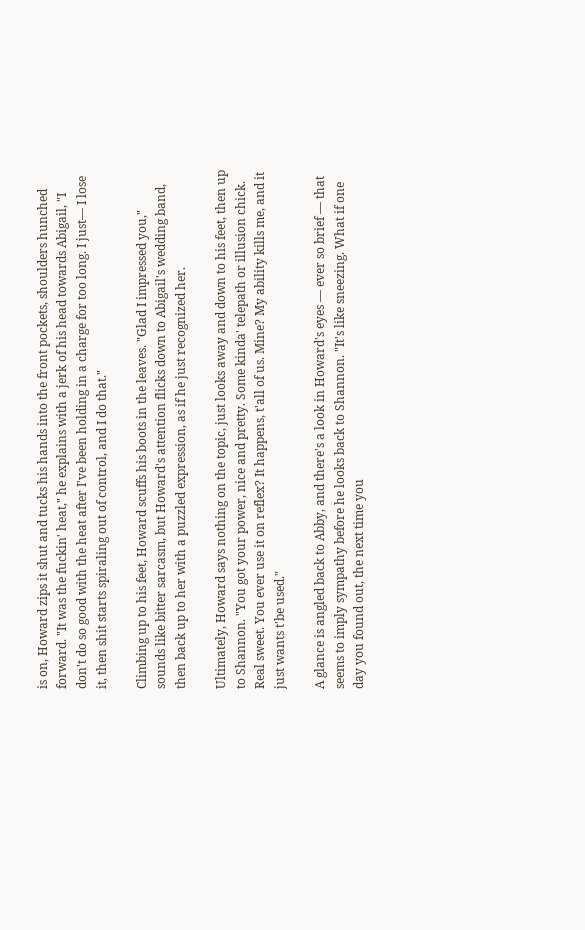is on, Howard zips it shut and tucks his hands into the front pockets, shoulders hunched forward. "It was the fuckin' heat," he explains with a jerk of his head towards Abigail, "I don't do so good with the heat after I've been holding in a charge for too long. I just— I lose it, then shit starts spiraling out of control, and I do that."

Climbing up to his feet, Howard scuffs his boots in the leaves. "Glad I impressed you," sounds like bitter sarcasm, but Howard's attention flicks down to Abigail's wedding band, then back up to her with a puzzled expression, as if he just recognized her.

Ultimately, Howard says nothing on the topic, just looks away and down to his feet, then up to Shannon. "You got your power, nice and pretty. Some kinda' telepath or illusion chick. Real sweet. You ever use it on reflex? It happens, t'all of us. Mine? My ability kills me, and it just wants t'be used."

A glance is angled back to Abby, and there's a look in Howard's eyes — ever so brief — that seems to imply sympathy before he looks back to Shannon. "It's like sneezing. What if one day you found out, the next time you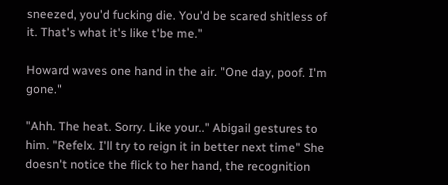sneezed, you'd fucking die. You'd be scared shitless of it. That's what it's like t'be me."

Howard waves one hand in the air. "One day, poof. I'm gone."

"Ahh. The heat. Sorry. Like your.." Abigail gestures to him. "Refelx. I'll try to reign it in better next time" She doesn't notice the flick to her hand, the recognition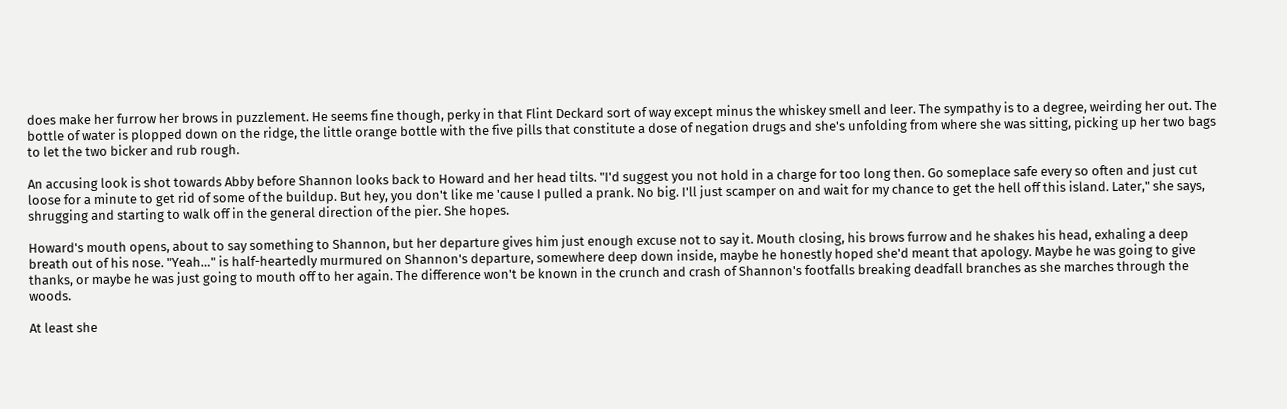does make her furrow her brows in puzzlement. He seems fine though, perky in that Flint Deckard sort of way except minus the whiskey smell and leer. The sympathy is to a degree, weirding her out. The bottle of water is plopped down on the ridge, the little orange bottle with the five pills that constitute a dose of negation drugs and she's unfolding from where she was sitting, picking up her two bags to let the two bicker and rub rough.

An accusing look is shot towards Abby before Shannon looks back to Howard and her head tilts. "I'd suggest you not hold in a charge for too long then. Go someplace safe every so often and just cut loose for a minute to get rid of some of the buildup. But hey, you don't like me 'cause I pulled a prank. No big. I'll just scamper on and wait for my chance to get the hell off this island. Later," she says, shrugging and starting to walk off in the general direction of the pier. She hopes.

Howard's mouth opens, about to say something to Shannon, but her departure gives him just enough excuse not to say it. Mouth closing, his brows furrow and he shakes his head, exhaling a deep breath out of his nose. "Yeah…" is half-heartedly murmured on Shannon's departure, somewhere deep down inside, maybe he honestly hoped she'd meant that apology. Maybe he was going to give thanks, or maybe he was just going to mouth off to her again. The difference won't be known in the crunch and crash of Shannon's footfalls breaking deadfall branches as she marches through the woods.

At least she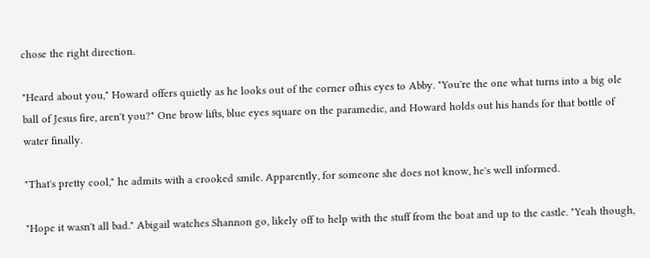chose the right direction.

"Heard about you," Howard offers quietly as he looks out of the corner ofhis eyes to Abby. "You're the one what turns into a big ole ball of Jesus fire, aren't you?" One brow lifts, blue eyes square on the paramedic, and Howard holds out his hands for that bottle of water finally.

"That's pretty cool," he admits with a crooked smile. Apparently, for someone she does not know, he's well informed.

"Hope it wasn't all bad." Abigail watches Shannon go, likely off to help with the stuff from the boat and up to the castle. "Yeah though,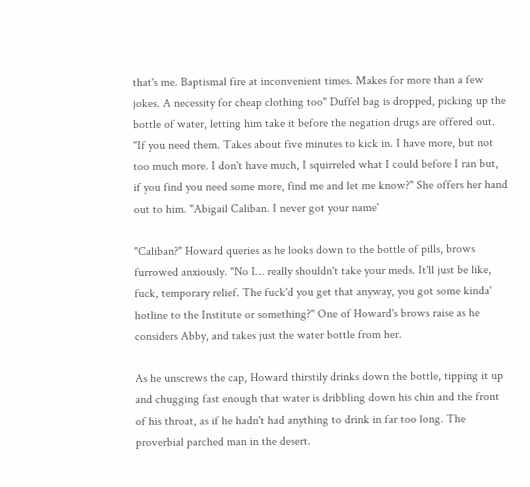that's me. Baptismal fire at inconvenient times. Makes for more than a few jokes. A necessity for cheap clothing too" Duffel bag is dropped, picking up the bottle of water, letting him take it before the negation drugs are offered out. "If you need them. Takes about five minutes to kick in. I have more, but not too much more. I don't have much, I squirreled what I could before I ran but, if you find you need some more, find me and let me know?" She offers her hand out to him. "Abigail Caliban. I never got your name'

"Caliban?" Howard queries as he looks down to the bottle of pills, brows furrowed anxiously. "No I… really shouldn't take your meds. It'll just be like, fuck, temporary relief. The fuck'd you get that anyway, you got some kinda' hotline to the Institute or something?" One of Howard's brows raise as he considers Abby, and takes just the water bottle from her.

As he unscrews the cap, Howard thirstily drinks down the bottle, tipping it up and chugging fast enough that water is dribbling down his chin and the front of his throat, as if he hadn't had anything to drink in far too long. The proverbial parched man in the desert.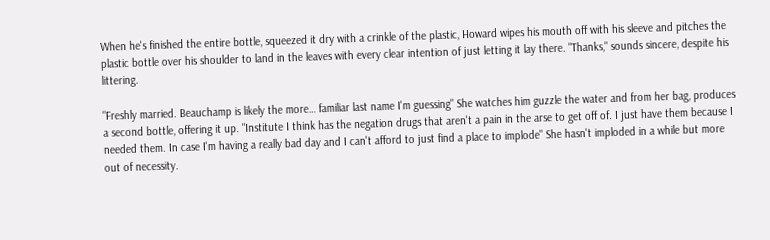When he's finished the entire bottle, squeezed it dry with a crinkle of the plastic, Howard wipes his mouth off with his sleeve and pitches the plastic bottle over his shoulder to land in the leaves with every clear intention of just letting it lay there. "Thanks," sounds sincere, despite his littering.

"Freshly married. Beauchamp is likely the more… familiar last name I'm guessing" She watches him guzzle the water and from her bag, produces a second bottle, offering it up. "Institute I think has the negation drugs that aren't a pain in the arse to get off of. I just have them because I needed them. In case I'm having a really bad day and I can't afford to just find a place to implode" She hasn't imploded in a while but more out of necessity.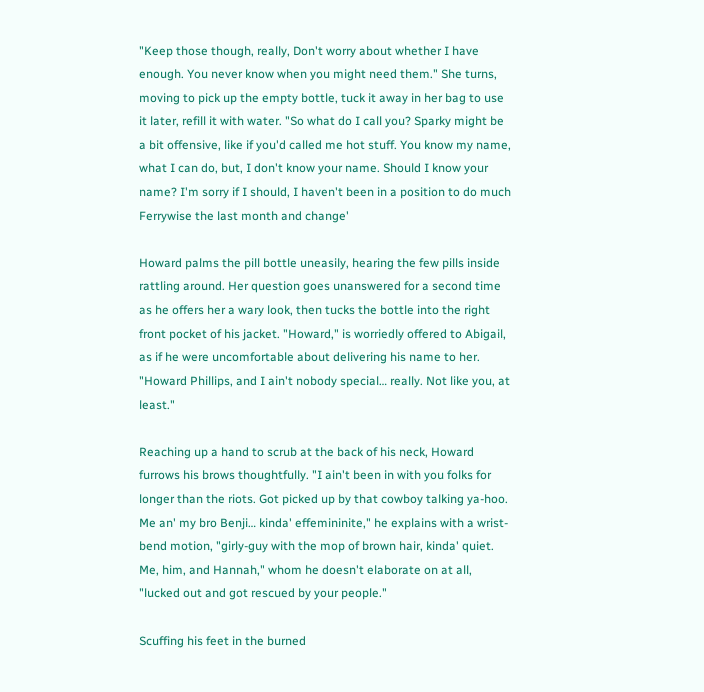"Keep those though, really, Don't worry about whether I have enough. You never know when you might need them." She turns, moving to pick up the empty bottle, tuck it away in her bag to use it later, refill it with water. "So what do I call you? Sparky might be a bit offensive, like if you'd called me hot stuff. You know my name, what I can do, but, I don't know your name. Should I know your name? I'm sorry if I should, I haven't been in a position to do much Ferrywise the last month and change'

Howard palms the pill bottle uneasily, hearing the few pills inside rattling around. Her question goes unanswered for a second time as he offers her a wary look, then tucks the bottle into the right front pocket of his jacket. "Howard," is worriedly offered to Abigail, as if he were uncomfortable about delivering his name to her. "Howard Phillips, and I ain't nobody special… really. Not like you, at least."

Reaching up a hand to scrub at the back of his neck, Howard furrows his brows thoughtfully. "I ain't been in with you folks for longer than the riots. Got picked up by that cowboy talking ya-hoo. Me an' my bro Benji… kinda' effemininite," he explains with a wrist-bend motion, "girly-guy with the mop of brown hair, kinda' quiet. Me, him, and Hannah," whom he doesn't elaborate on at all, "lucked out and got rescued by your people."

Scuffing his feet in the burned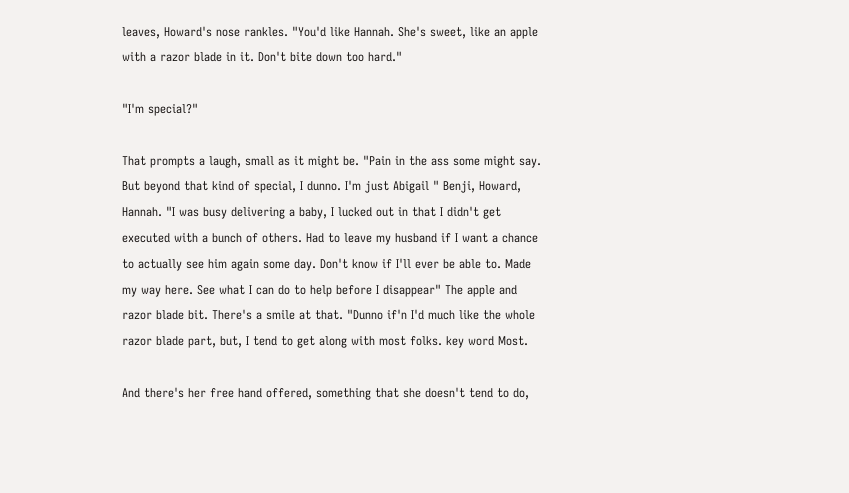leaves, Howard's nose rankles. "You'd like Hannah. She's sweet, like an apple with a razor blade in it. Don't bite down too hard."

"I'm special?"

That prompts a laugh, small as it might be. "Pain in the ass some might say. But beyond that kind of special, I dunno. I'm just Abigail " Benji, Howard, Hannah. "I was busy delivering a baby, I lucked out in that I didn't get executed with a bunch of others. Had to leave my husband if I want a chance to actually see him again some day. Don't know if I'll ever be able to. Made my way here. See what I can do to help before I disappear" The apple and razor blade bit. There's a smile at that. "Dunno if'n I'd much like the whole razor blade part, but, I tend to get along with most folks. key word Most.

And there's her free hand offered, something that she doesn't tend to do,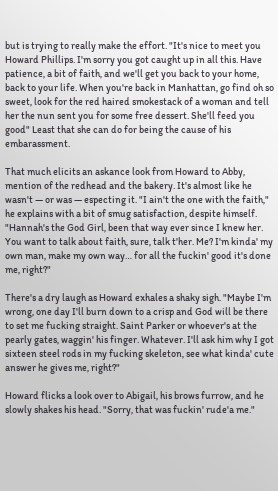but is trying to really make the effort. "It's nice to meet you Howard Phillips. I'm sorry you got caught up in all this. Have patience, a bit of faith, and we'll get you back to your home, back to your life. When you're back in Manhattan, go find oh so sweet, look for the red haired smokestack of a woman and tell her the nun sent you for some free dessert. She'll feed you good" Least that she can do for being the cause of his embarassment.

That much elicits an askance look from Howard to Abby, mention of the redhead and the bakery. It's almost like he wasn't — or was — especting it. "I ain't the one with the faith," he explains with a bit of smug satisfaction, despite himself. "Hannah's the God Girl, been that way ever since I knew her. You want to talk about faith, sure, talk t'her. Me? I'm kinda' my own man, make my own way… for all the fuckin' good it's done me, right?"

There's a dry laugh as Howard exhales a shaky sigh. "Maybe I'm wrong, one day I'll burn down to a crisp and God will be there to set me fucking straight. Saint Parker or whoever's at the pearly gates, waggin' his finger. Whatever. I'll ask him why I got sixteen steel rods in my fucking skeleton, see what kinda' cute answer he gives me, right?"

Howard flicks a look over to Abigail, his brows furrow, and he slowly shakes his head. "Sorry, that was fuckin' rude'a me."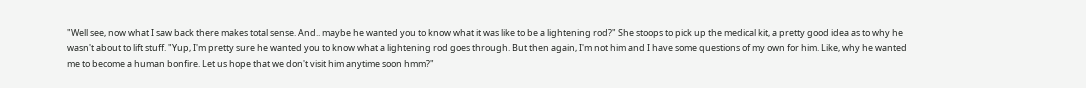"Well see, now what I saw back there makes total sense. And.. maybe he wanted you to know what it was like to be a lightening rod?" She stoops to pick up the medical kit, a pretty good idea as to why he wasn't about to lift stuff. "Yup, I'm pretty sure he wanted you to know what a lightening rod goes through. But then again, I'm not him and I have some questions of my own for him. Like, why he wanted me to become a human bonfire. Let us hope that we don't visit him anytime soon hmm?"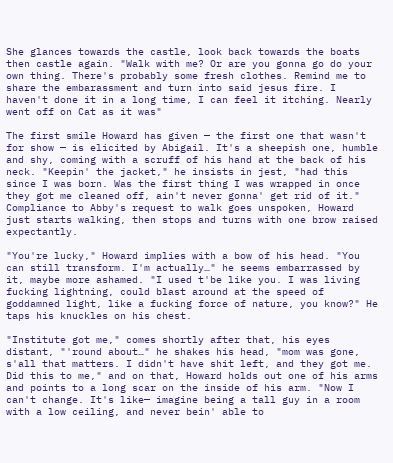She glances towards the castle, look back towards the boats then castle again. "Walk with me? Or are you gonna go do your own thing. There's probably some fresh clothes. Remind me to share the embarassment and turn into said jesus fire. I haven't done it in a long time, I can feel it itching. Nearly went off on Cat as it was"

The first smile Howard has given — the first one that wasn't for show — is elicited by Abigail. It's a sheepish one, humble and shy, coming with a scruff of his hand at the back of his neck. "Keepin' the jacket," he insists in jest, "had this since I was born. Was the first thing I was wrapped in once they got me cleaned off, ain't never gonna' get rid of it." Compliance to Abby's request to walk goes unspoken, Howard just starts walking, then stops and turns with one brow raised expectantly.

"You're lucky," Howard implies with a bow of his head. "You can still transform. I'm actually…" he seems embarrassed by it, maybe more ashamed. "I used t'be like you. I was living fucking lightning, could blast around at the speed of goddamned light, like a fucking force of nature, you know?" He taps his knuckles on his chest.

"Institute got me," comes shortly after that, his eyes distant, "'round about…" he shakes his head, "mom was gone, s'all that matters. I didn't have shit left, and they got me. Did this to me," and on that, Howard holds out one of his arms and points to a long scar on the inside of his arm. "Now I can't change. It's like— imagine being a tall guy in a room with a low ceiling, and never bein' able to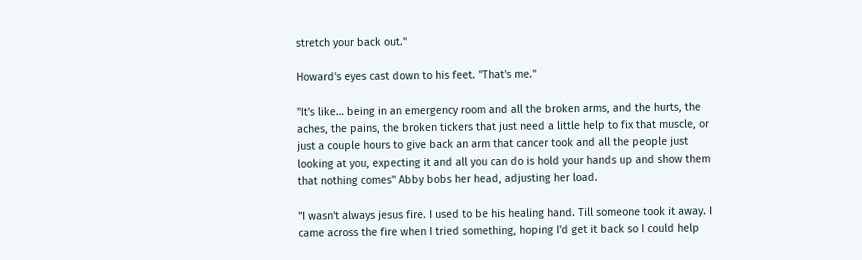stretch your back out."

Howard's eyes cast down to his feet. "That's me."

"It's like… being in an emergency room and all the broken arms, and the hurts, the aches, the pains, the broken tickers that just need a little help to fix that muscle, or just a couple hours to give back an arm that cancer took and all the people just looking at you, expecting it and all you can do is hold your hands up and show them that nothing comes" Abby bobs her head, adjusting her load.

"I wasn't always jesus fire. I used to be his healing hand. Till someone took it away. I came across the fire when I tried something, hoping I'd get it back so I could help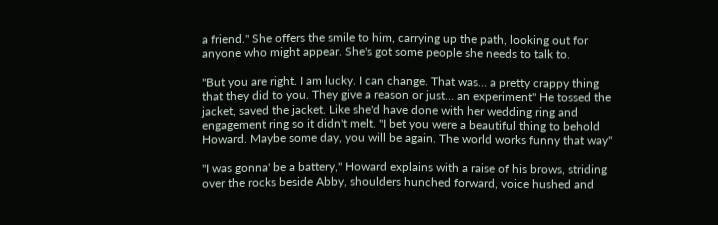a friend." She offers the smile to him, carrying up the path, looking out for anyone who might appear. She's got some people she needs to talk to.

"But you are right. I am lucky. I can change. That was… a pretty crappy thing that they did to you. They give a reason or just… an experiment" He tossed the jacket, saved the jacket. Like she'd have done with her wedding ring and engagement ring so it didn't melt. "I bet you were a beautiful thing to behold Howard. Maybe some day, you will be again. The world works funny that way"

"I was gonna' be a battery," Howard explains with a raise of his brows, striding over the rocks beside Abby, shoulders hunched forward, voice hushed and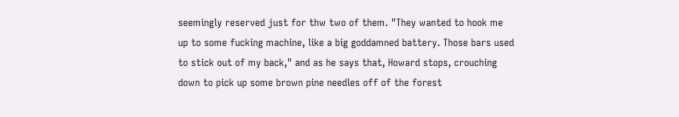seemingly reserved just for thw two of them. "They wanted to hook me up to some fucking machine, like a big goddamned battery. Those bars used to stick out of my back," and as he says that, Howard stops, crouching down to pick up some brown pine needles off of the forest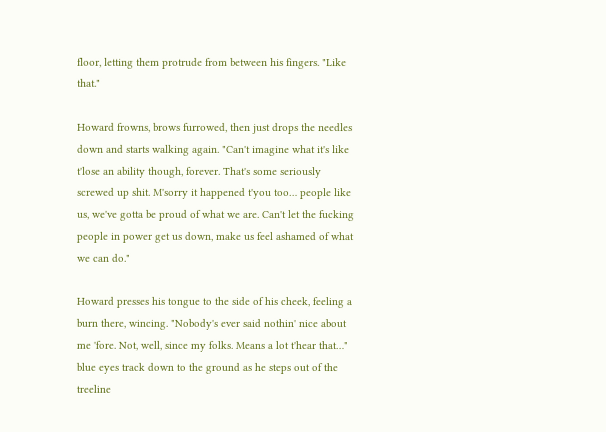floor, letting them protrude from between his fingers. "Like that."

Howard frowns, brows furrowed, then just drops the needles down and starts walking again. "Can't imagine what it's like t'lose an ability though, forever. That's some seriously screwed up shit. M'sorry it happened t'you too… people like us, we've gotta be proud of what we are. Can't let the fucking people in power get us down, make us feel ashamed of what we can do."

Howard presses his tongue to the side of his cheek, feeling a burn there, wincing. "Nobody's ever said nothin' nice about me 'fore. Not, well, since my folks. Means a lot t'hear that…" blue eyes track down to the ground as he steps out of the treeline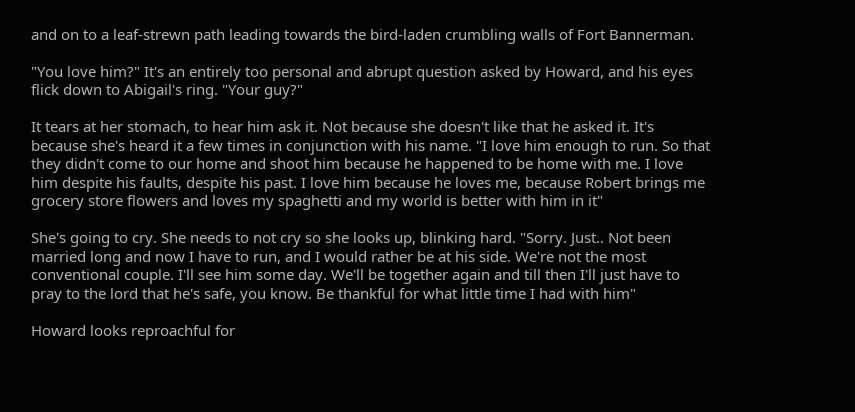and on to a leaf-strewn path leading towards the bird-laden crumbling walls of Fort Bannerman.

"You love him?" It's an entirely too personal and abrupt question asked by Howard, and his eyes flick down to Abigail's ring. "Your guy?"

It tears at her stomach, to hear him ask it. Not because she doesn't like that he asked it. It's because she's heard it a few times in conjunction with his name. "I love him enough to run. So that they didn't come to our home and shoot him because he happened to be home with me. I love him despite his faults, despite his past. I love him because he loves me, because Robert brings me grocery store flowers and loves my spaghetti and my world is better with him in it"

She's going to cry. She needs to not cry so she looks up, blinking hard. "Sorry. Just.. Not been married long and now I have to run, and I would rather be at his side. We're not the most conventional couple. I'll see him some day. We'll be together again and till then I'll just have to pray to the lord that he's safe, you know. Be thankful for what little time I had with him"

Howard looks reproachful for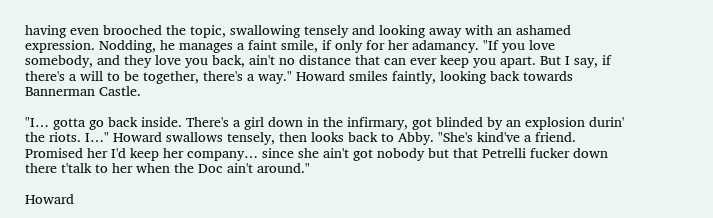having even brooched the topic, swallowing tensely and looking away with an ashamed expression. Nodding, he manages a faint smile, if only for her adamancy. "If you love somebody, and they love you back, ain't no distance that can ever keep you apart. But I say, if there's a will to be together, there's a way." Howard smiles faintly, looking back towards Bannerman Castle.

"I… gotta go back inside. There's a girl down in the infirmary, got blinded by an explosion durin' the riots. I…" Howard swallows tensely, then looks back to Abby. "She's kind've a friend. Promised her I'd keep her company… since she ain't got nobody but that Petrelli fucker down there t'talk to her when the Doc ain't around."

Howard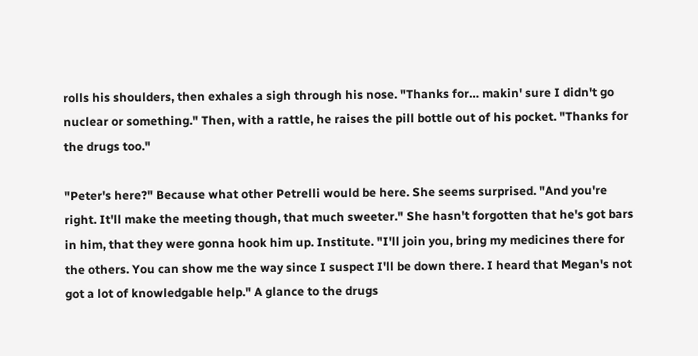rolls his shoulders, then exhales a sigh through his nose. "Thanks for… makin' sure I didn't go nuclear or something." Then, with a rattle, he raises the pill bottle out of his pocket. "Thanks for the drugs too."

"Peter's here?" Because what other Petrelli would be here. She seems surprised. "And you're right. It'll make the meeting though, that much sweeter." She hasn't forgotten that he's got bars in him, that they were gonna hook him up. Institute. "I'll join you, bring my medicines there for the others. You can show me the way since I suspect I'll be down there. I heard that Megan's not got a lot of knowledgable help." A glance to the drugs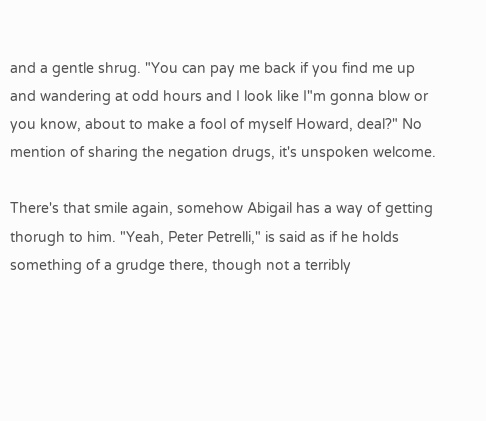and a gentle shrug. "You can pay me back if you find me up and wandering at odd hours and I look like I"m gonna blow or you know, about to make a fool of myself Howard, deal?" No mention of sharing the negation drugs, it's unspoken welcome.

There's that smile again, somehow Abigail has a way of getting thorugh to him. "Yeah, Peter Petrelli," is said as if he holds something of a grudge there, though not a terribly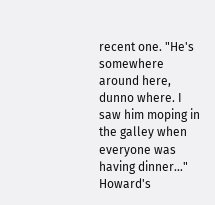recent one. "He's somewhere around here, dunno where. I saw him moping in the galley when everyone was having dinner…" Howard's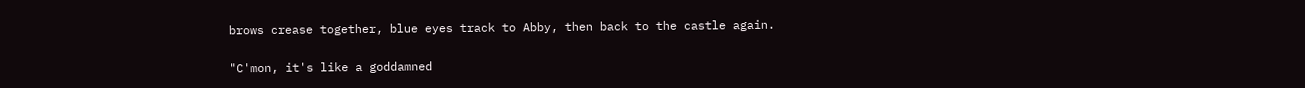brows crease together, blue eyes track to Abby, then back to the castle again.

"C'mon, it's like a goddamned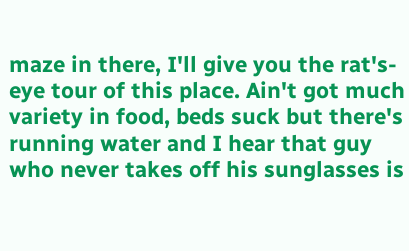maze in there, I'll give you the rat's-eye tour of this place. Ain't got much variety in food, beds suck but there's running water and I hear that guy who never takes off his sunglasses is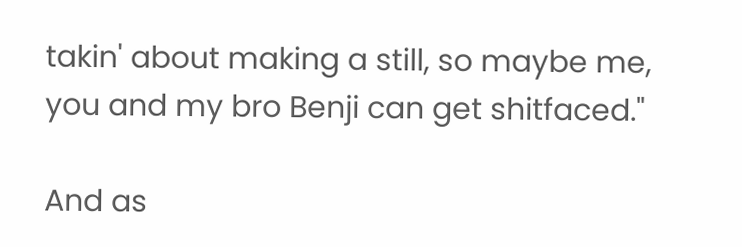takin' about making a still, so maybe me, you and my bro Benji can get shitfaced."

And as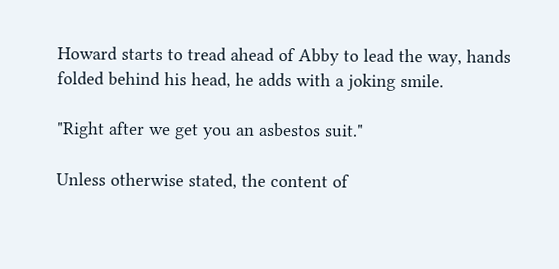Howard starts to tread ahead of Abby to lead the way, hands folded behind his head, he adds with a joking smile.

"Right after we get you an asbestos suit."

Unless otherwise stated, the content of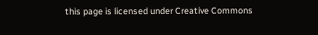this page is licensed under Creative Commons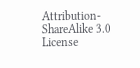Attribution-ShareAlike 3.0 License